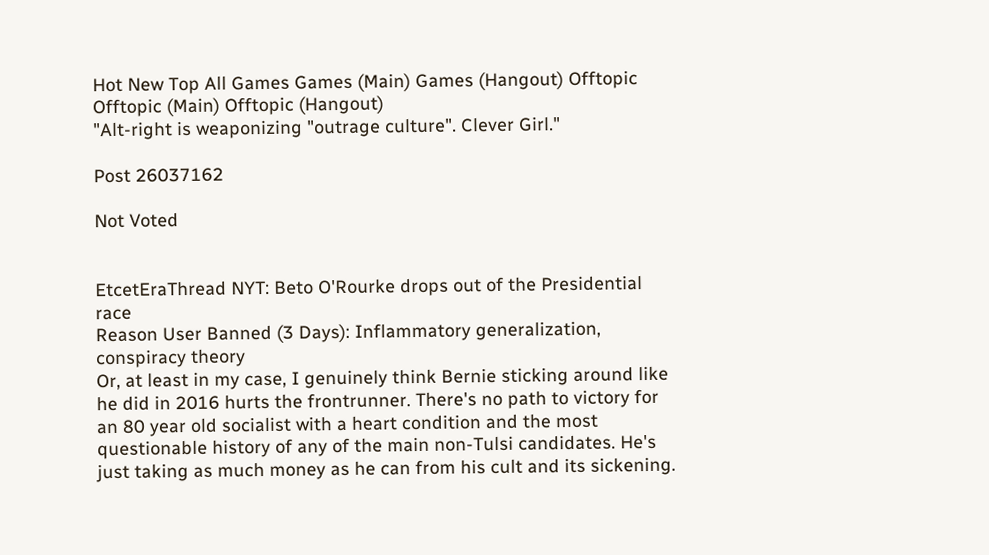Hot New Top All Games Games (Main) Games (Hangout) Offtopic Offtopic (Main) Offtopic (Hangout)
"Alt-right is weaponizing "outrage culture". Clever Girl."

Post 26037162

Not Voted


EtcetEraThread NYT: Beto O'Rourke drops out of the Presidential race
Reason User Banned (3 Days): Inflammatory generalization, conspiracy theory
Or, at least in my case, I genuinely think Bernie sticking around like he did in 2016 hurts the frontrunner. There's no path to victory for an 80 year old socialist with a heart condition and the most questionable history of any of the main non-Tulsi candidates. He's just taking as much money as he can from his cult and its sickening.